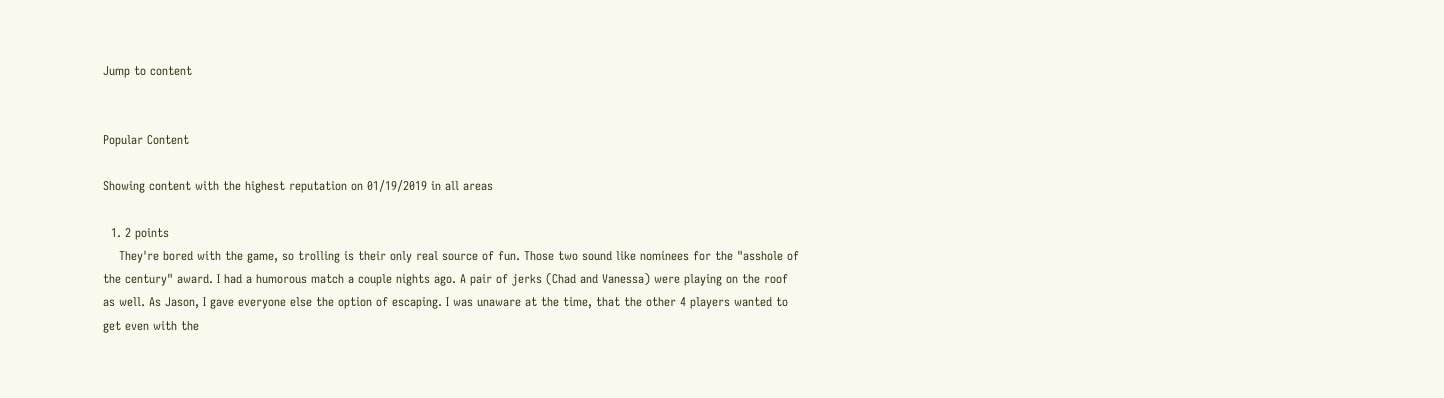Jump to content


Popular Content

Showing content with the highest reputation on 01/19/2019 in all areas

  1. 2 points
    They're bored with the game, so trolling is their only real source of fun. Those two sound like nominees for the "asshole of the century" award. I had a humorous match a couple nights ago. A pair of jerks (Chad and Vanessa) were playing on the roof as well. As Jason, I gave everyone else the option of escaping. I was unaware at the time, that the other 4 players wanted to get even with the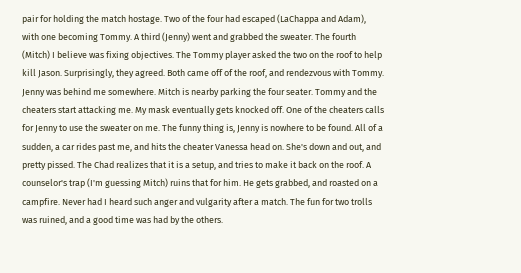pair for holding the match hostage. Two of the four had escaped (LaChappa and Adam), with one becoming Tommy. A third (Jenny) went and grabbed the sweater. The fourth (Mitch) I believe was fixing objectives. The Tommy player asked the two on the roof to help kill Jason. Surprisingly, they agreed. Both came off of the roof, and rendezvous with Tommy. Jenny was behind me somewhere. Mitch is nearby parking the four seater. Tommy and the cheaters start attacking me. My mask eventually gets knocked off. One of the cheaters calls for Jenny to use the sweater on me. The funny thing is, Jenny is nowhere to be found. All of a sudden, a car rides past me, and hits the cheater Vanessa head on. She's down and out, and pretty pissed. The Chad realizes that it is a setup, and tries to make it back on the roof. A counselor's trap (I'm guessing Mitch) ruins that for him. He gets grabbed, and roasted on a campfire. Never had I heard such anger and vulgarity after a match. The fun for two trolls was ruined, and a good time was had by the others.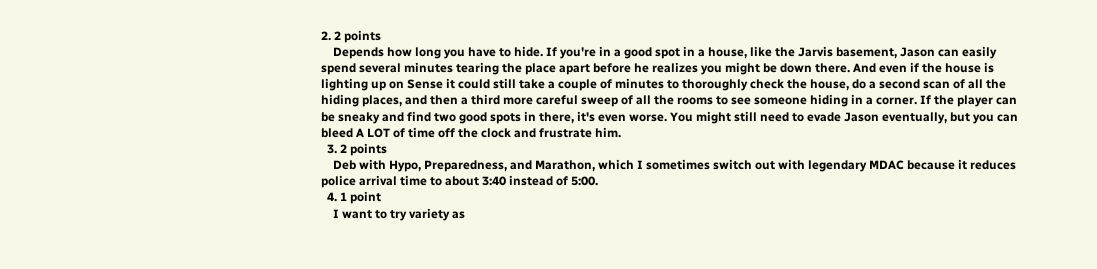2. 2 points
    Depends how long you have to hide. If you're in a good spot in a house, like the Jarvis basement, Jason can easily spend several minutes tearing the place apart before he realizes you might be down there. And even if the house is lighting up on Sense it could still take a couple of minutes to thoroughly check the house, do a second scan of all the hiding places, and then a third more careful sweep of all the rooms to see someone hiding in a corner. If the player can be sneaky and find two good spots in there, it's even worse. You might still need to evade Jason eventually, but you can bleed A LOT of time off the clock and frustrate him.
  3. 2 points
    Deb with Hypo, Preparedness, and Marathon, which I sometimes switch out with legendary MDAC because it reduces police arrival time to about 3:40 instead of 5:00.
  4. 1 point
    I want to try variety as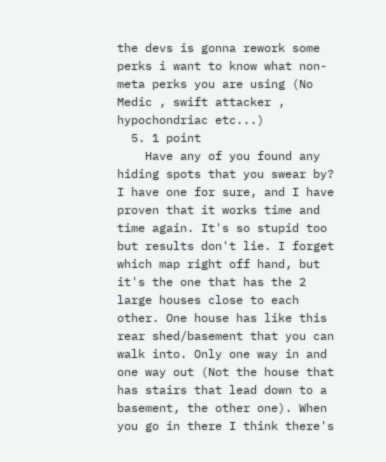the devs is gonna rework some perks i want to know what non-meta perks you are using (No Medic , swift attacker , hypochondriac etc...)
  5. 1 point
    Have any of you found any hiding spots that you swear by? I have one for sure, and I have proven that it works time and time again. It's so stupid too but results don't lie. I forget which map right off hand, but it's the one that has the 2 large houses close to each other. One house has like this rear shed/basement that you can walk into. Only one way in and one way out (Not the house that has stairs that lead down to a basement, the other one). When you go in there I think there's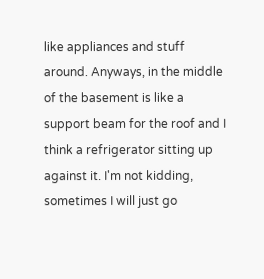like appliances and stuff around. Anyways, in the middle of the basement is like a support beam for the roof and I think a refrigerator sitting up against it. I'm not kidding, sometimes I will just go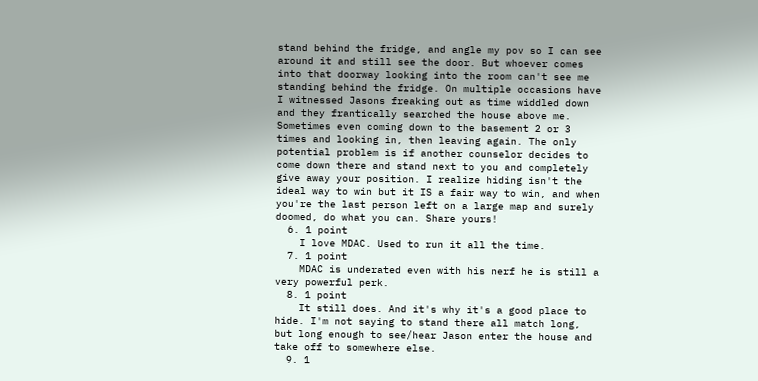stand behind the fridge, and angle my pov so I can see around it and still see the door. But whoever comes into that doorway looking into the room can't see me standing behind the fridge. On multiple occasions have I witnessed Jasons freaking out as time widdled down and they frantically searched the house above me. Sometimes even coming down to the basement 2 or 3 times and looking in, then leaving again. The only potential problem is if another counselor decides to come down there and stand next to you and completely give away your position. I realize hiding isn't the ideal way to win but it IS a fair way to win, and when you're the last person left on a large map and surely doomed, do what you can. Share yours!
  6. 1 point
    I love MDAC. Used to run it all the time.
  7. 1 point
    MDAC is underated even with his nerf he is still a very powerful perk.
  8. 1 point
    It still does. And it's why it's a good place to hide. I'm not saying to stand there all match long, but long enough to see/hear Jason enter the house and take off to somewhere else.
  9. 1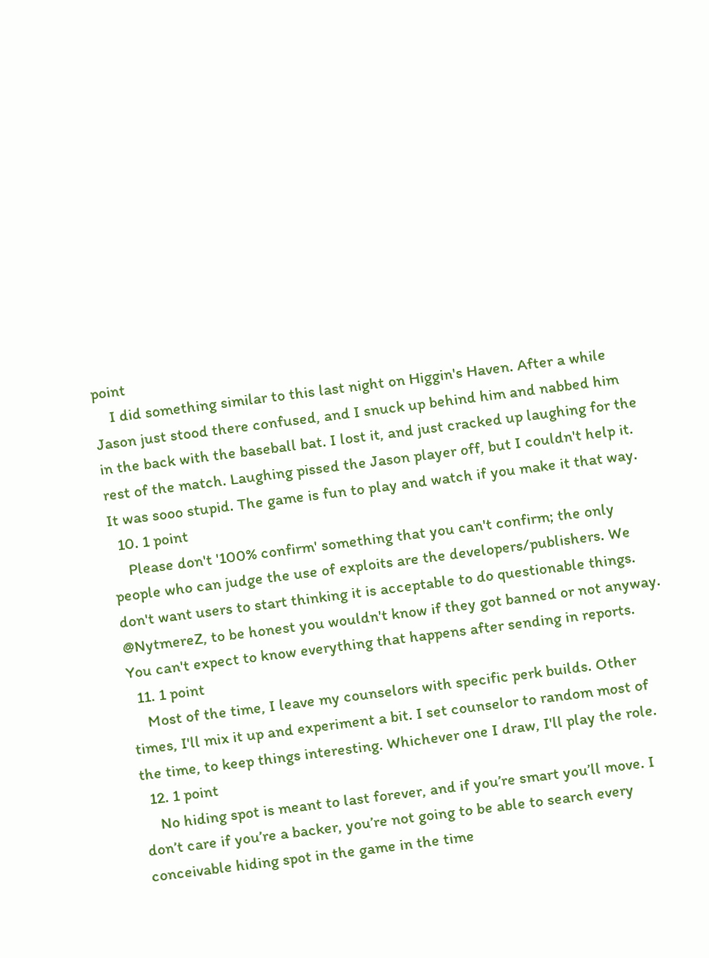point
    I did something similar to this last night on Higgin's Haven. After a while Jason just stood there confused, and I snuck up behind him and nabbed him in the back with the baseball bat. I lost it, and just cracked up laughing for the rest of the match. Laughing pissed the Jason player off, but I couldn't help it. It was sooo stupid. The game is fun to play and watch if you make it that way.
  10. 1 point
    Please don't '100% confirm' something that you can't confirm; the only people who can judge the use of exploits are the developers/publishers. We don't want users to start thinking it is acceptable to do questionable things. @NytmereZ, to be honest you wouldn't know if they got banned or not anyway. You can't expect to know everything that happens after sending in reports.
  11. 1 point
    Most of the time, I leave my counselors with specific perk builds. Other times, I'll mix it up and experiment a bit. I set counselor to random most of the time, to keep things interesting. Whichever one I draw, I'll play the role.
  12. 1 point
    No hiding spot is meant to last forever, and if you’re smart you’ll move. I don’t care if you’re a backer, you’re not going to be able to search every conceivable hiding spot in the game in the time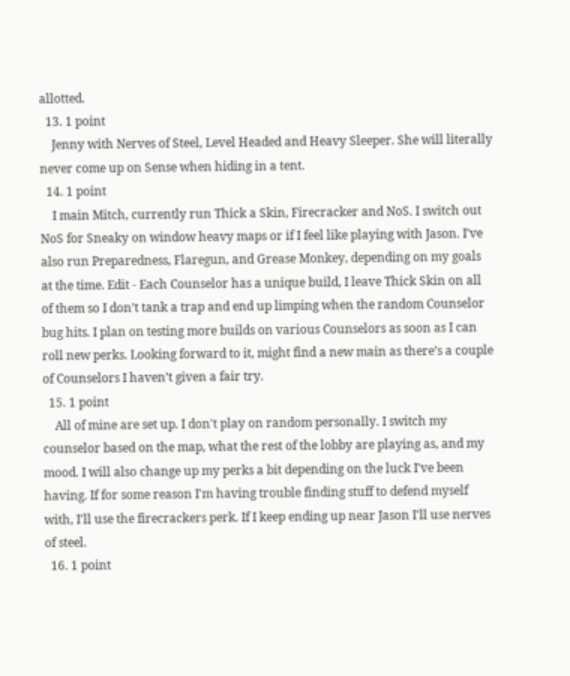allotted.
  13. 1 point
    Jenny with Nerves of Steel, Level Headed and Heavy Sleeper. She will literally never come up on Sense when hiding in a tent.
  14. 1 point
    I main Mitch, currently run Thick a Skin, Firecracker and NoS. I switch out NoS for Sneaky on window heavy maps or if I feel like playing with Jason. I’ve also run Preparedness, Flaregun, and Grease Monkey, depending on my goals at the time. Edit - Each Counselor has a unique build, I leave Thick Skin on all of them so I don’t tank a trap and end up limping when the random Counselor bug hits. I plan on testing more builds on various Counselors as soon as I can roll new perks. Looking forward to it, might find a new main as there’s a couple of Counselors I haven’t given a fair try.
  15. 1 point
    All of mine are set up. I don't play on random personally. I switch my counselor based on the map, what the rest of the lobby are playing as, and my mood. I will also change up my perks a bit depending on the luck I've been having. If for some reason I'm having trouble finding stuff to defend myself with, I'll use the firecrackers perk. If I keep ending up near Jason I'll use nerves of steel.
  16. 1 point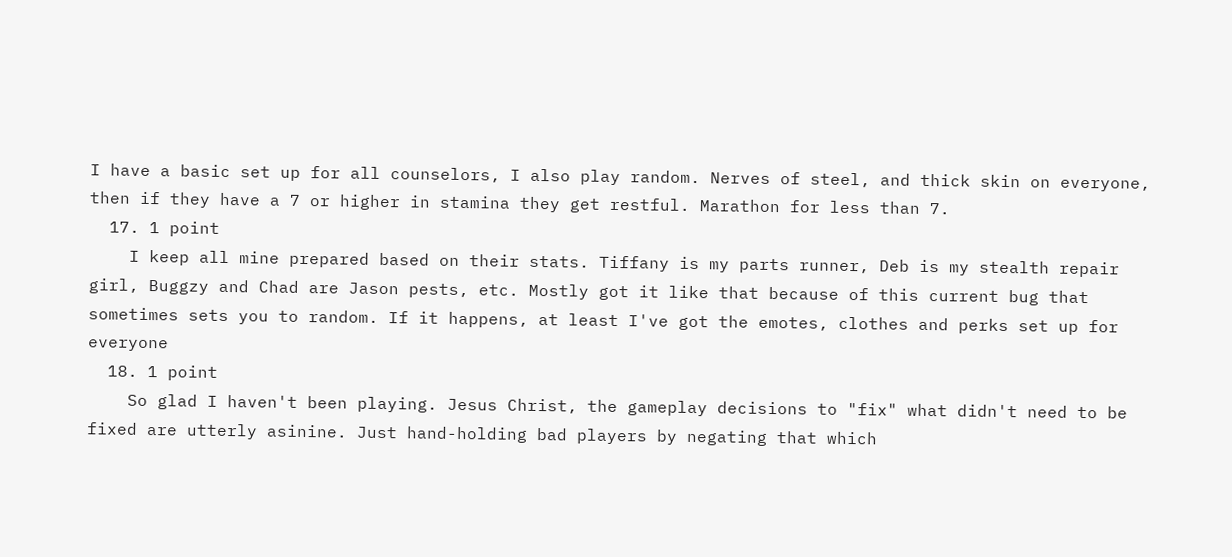I have a basic set up for all counselors, I also play random. Nerves of steel, and thick skin on everyone, then if they have a 7 or higher in stamina they get restful. Marathon for less than 7.
  17. 1 point
    I keep all mine prepared based on their stats. Tiffany is my parts runner, Deb is my stealth repair girl, Buggzy and Chad are Jason pests, etc. Mostly got it like that because of this current bug that sometimes sets you to random. If it happens, at least I've got the emotes, clothes and perks set up for everyone
  18. 1 point
    So glad I haven't been playing. Jesus Christ, the gameplay decisions to "fix" what didn't need to be fixed are utterly asinine. Just hand-holding bad players by negating that which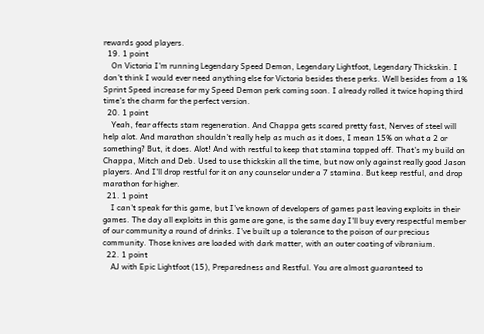rewards good players.
  19. 1 point
    On Victoria I'm running Legendary Speed Demon, Legendary Lightfoot, Legendary Thickskin. I don't think I would ever need anything else for Victoria besides these perks. Well besides from a 1% Sprint Speed increase for my Speed Demon perk coming soon. I already rolled it twice hoping third time's the charm for the perfect version.
  20. 1 point
    Yeah, fear affects stam regeneration. And Chappa gets scared pretty fast, Nerves of steel will help alot. And marathon shouldn't really help as much as it does, I mean 15% on what a 2 or something? But, it does. Alot! And with restful to keep that stamina topped off. That's my build on Chappa, Mitch and Deb. Used to use thickskin all the time, but now only against really good Jason players. And I'll drop restful for it on any counselor under a 7 stamina. But keep restful, and drop marathon for higher.
  21. 1 point
    I can't speak for this game, but I've known of developers of games past leaving exploits in their games. The day all exploits in this game are gone, is the same day I'll buy every respectful member of our community a round of drinks. I've built up a tolerance to the poison of our precious community. Those knives are loaded with dark matter, with an outer coating of vibranium.
  22. 1 point
    AJ with Epic Lightfoot (15), Preparedness and Restful. You are almost guaranteed to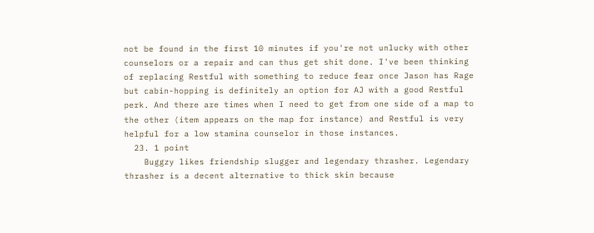not be found in the first 10 minutes if you're not unlucky with other counselors or a repair and can thus get shit done. I've been thinking of replacing Restful with something to reduce fear once Jason has Rage but cabin-hopping is definitely an option for AJ with a good Restful perk. And there are times when I need to get from one side of a map to the other (item appears on the map for instance) and Restful is very helpful for a low stamina counselor in those instances.
  23. 1 point
    Buggzy likes friendship slugger and legendary thrasher. Legendary thrasher is a decent alternative to thick skin because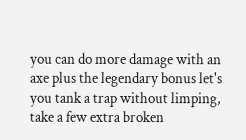you can do more damage with an axe plus the legendary bonus let's you tank a trap without limping, take a few extra broken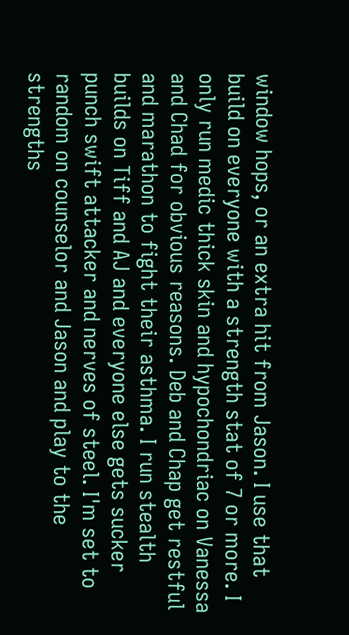window hops, or an extra hit from Jason. I use that build on everyone with a strength stat of 7 or more. I only run medic thick skin and hypochondriac on Vanessa and Chad for obvious reasons. Deb and Chap get restful and marathon to fight their asthma. I run stealth builds on Tiff and AJ and everyone else gets sucker punch swift attacker and nerves of steel. I'm set to random on counselor and Jason and play to the strengths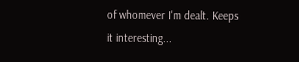of whomever I'm dealt. Keeps it interesting...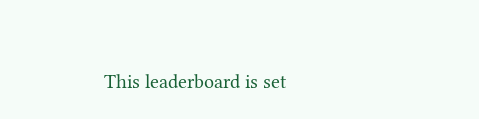This leaderboard is set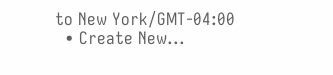to New York/GMT-04:00
  • Create New...